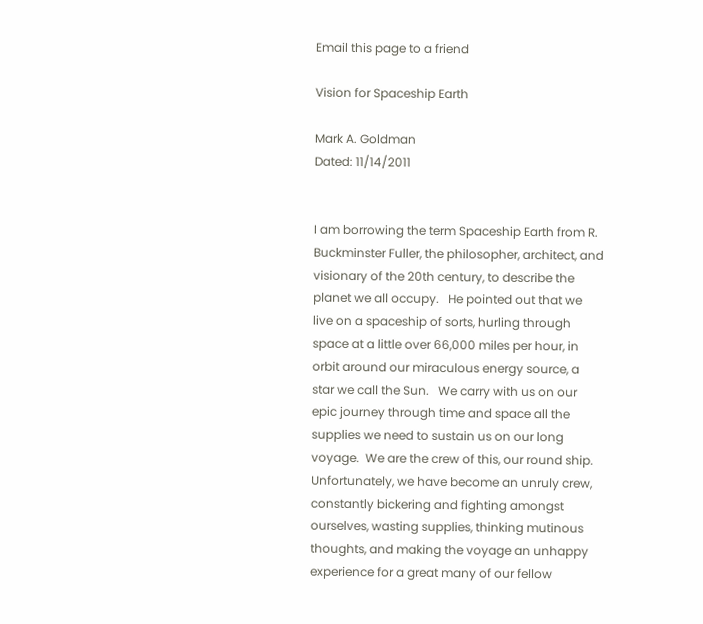Email this page to a friend

Vision for Spaceship Earth

Mark A. Goldman                                                                  Dated: 11/14/2011


I am borrowing the term Spaceship Earth from R. Buckminster Fuller, the philosopher, architect, and visionary of the 20th century, to describe the planet we all occupy.   He pointed out that we live on a spaceship of sorts, hurling through space at a little over 66,000 miles per hour, in orbit around our miraculous energy source, a star we call the Sun.   We carry with us on our epic journey through time and space all the supplies we need to sustain us on our long voyage.  We are the crew of this, our round ship.  Unfortunately, we have become an unruly crew, constantly bickering and fighting amongst ourselves, wasting supplies, thinking mutinous thoughts, and making the voyage an unhappy experience for a great many of our fellow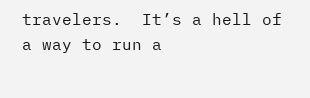travelers.  It’s a hell of a way to run a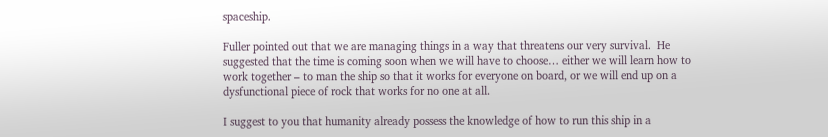spaceship.

Fuller pointed out that we are managing things in a way that threatens our very survival.  He suggested that the time is coming soon when we will have to choose… either we will learn how to work together – to man the ship so that it works for everyone on board, or we will end up on a dysfunctional piece of rock that works for no one at all.

I suggest to you that humanity already possess the knowledge of how to run this ship in a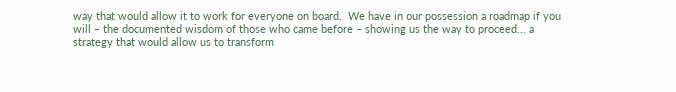way that would allow it to work for everyone on board.  We have in our possession a roadmap if you will – the documented wisdom of those who came before – showing us the way to proceed... a strategy that would allow us to transform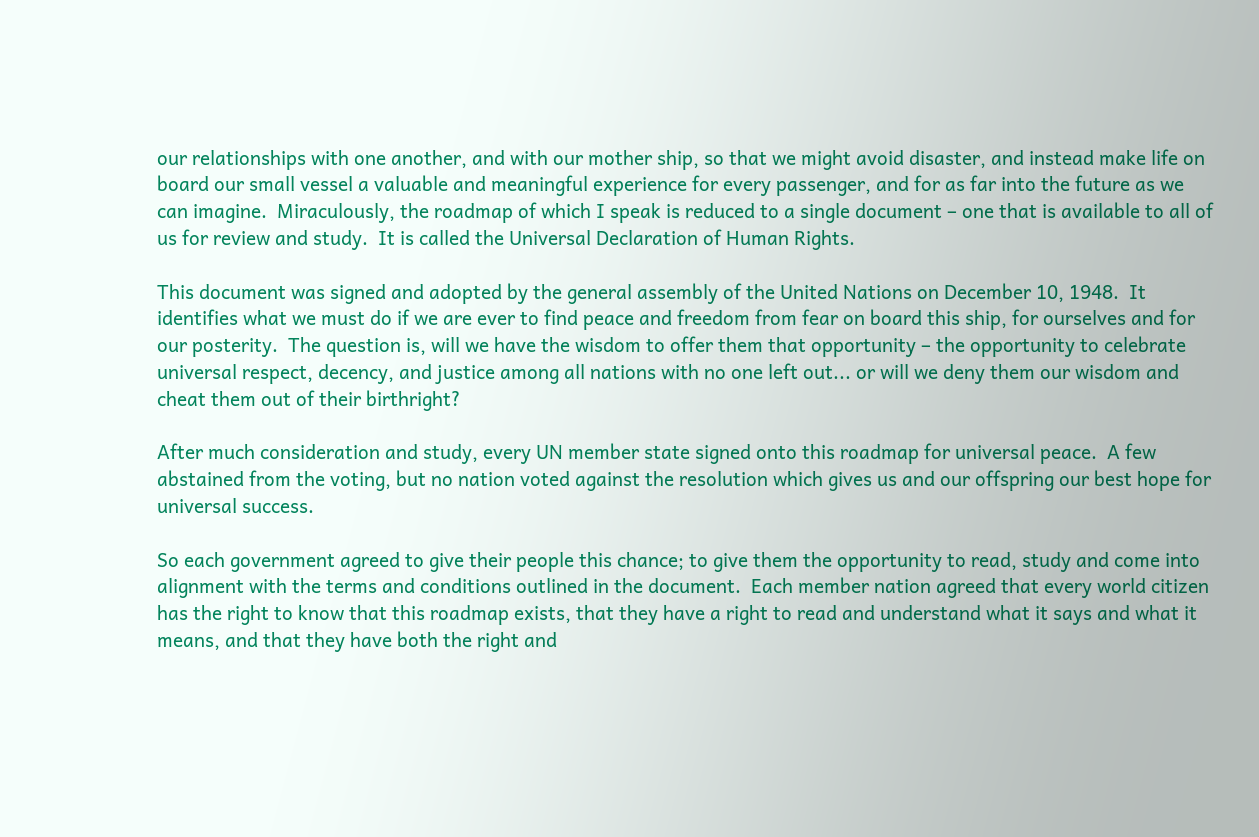our relationships with one another, and with our mother ship, so that we might avoid disaster, and instead make life on board our small vessel a valuable and meaningful experience for every passenger, and for as far into the future as we can imagine.  Miraculously, the roadmap of which I speak is reduced to a single document – one that is available to all of us for review and study.  It is called the Universal Declaration of Human Rights.

This document was signed and adopted by the general assembly of the United Nations on December 10, 1948.  It identifies what we must do if we are ever to find peace and freedom from fear on board this ship, for ourselves and for our posterity.  The question is, will we have the wisdom to offer them that opportunity – the opportunity to celebrate universal respect, decency, and justice among all nations with no one left out... or will we deny them our wisdom and cheat them out of their birthright?

After much consideration and study, every UN member state signed onto this roadmap for universal peace.  A few abstained from the voting, but no nation voted against the resolution which gives us and our offspring our best hope for universal success.

So each government agreed to give their people this chance; to give them the opportunity to read, study and come into alignment with the terms and conditions outlined in the document.  Each member nation agreed that every world citizen has the right to know that this roadmap exists, that they have a right to read and understand what it says and what it means, and that they have both the right and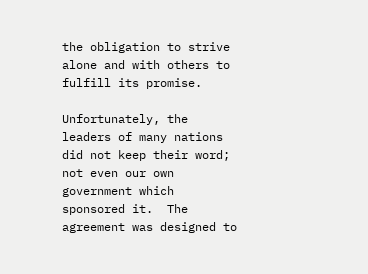the obligation to strive alone and with others to fulfill its promise.

Unfortunately, the leaders of many nations did not keep their word; not even our own government which sponsored it.  The agreement was designed to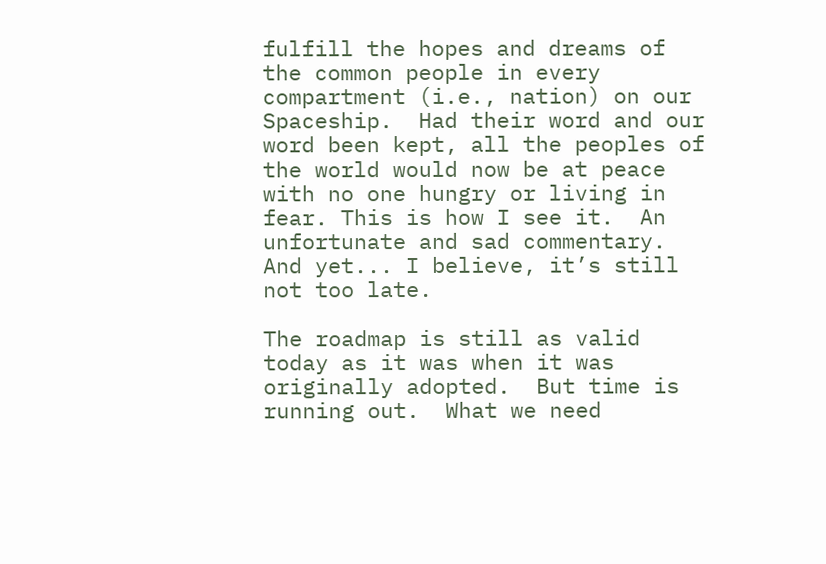fulfill the hopes and dreams of the common people in every compartment (i.e., nation) on our Spaceship.  Had their word and our word been kept, all the peoples of the world would now be at peace with no one hungry or living in fear. This is how I see it.  An unfortunate and sad commentary. And yet... I believe, it’s still not too late.

The roadmap is still as valid today as it was when it was originally adopted.  But time is running out.  What we need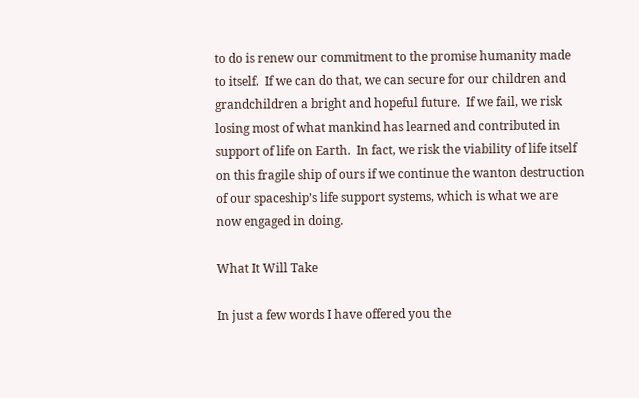to do is renew our commitment to the promise humanity made to itself.  If we can do that, we can secure for our children and grandchildren a bright and hopeful future.  If we fail, we risk losing most of what mankind has learned and contributed in support of life on Earth.  In fact, we risk the viability of life itself on this fragile ship of ours if we continue the wanton destruction of our spaceship’s life support systems, which is what we are now engaged in doing.

What It Will Take

In just a few words I have offered you the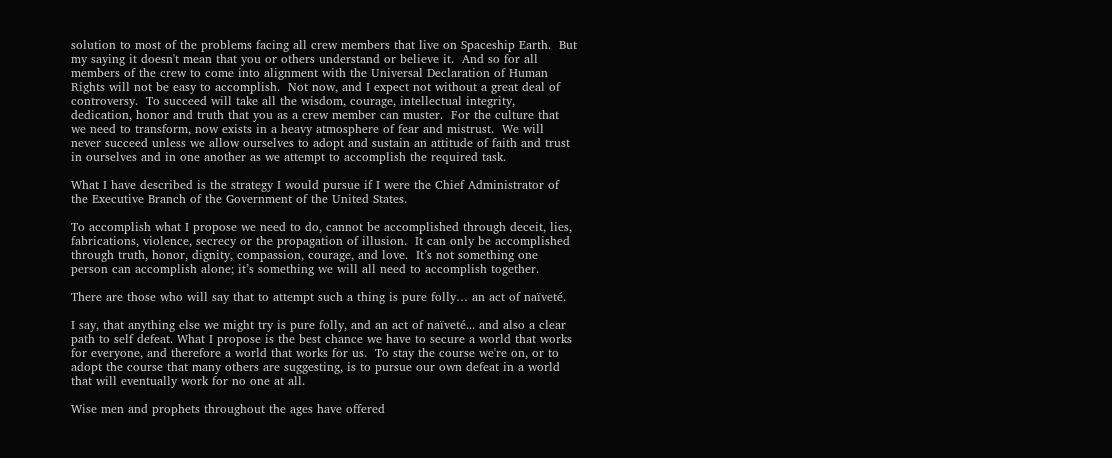solution to most of the problems facing all crew members that live on Spaceship Earth.  But my saying it doesn't mean that you or others understand or believe it.  And so for all members of the crew to come into alignment with the Universal Declaration of Human Rights will not be easy to accomplish.  Not now, and I expect not without a great deal of controversy.  To succeed will take all the wisdom, courage, intellectual integrity, dedication, honor and truth that you as a crew member can muster.  For the culture that we need to transform, now exists in a heavy atmosphere of fear and mistrust.  We will never succeed unless we allow ourselves to adopt and sustain an attitude of faith and trust in ourselves and in one another as we attempt to accomplish the required task.

What I have described is the strategy I would pursue if I were the Chief Administrator of the Executive Branch of the Government of the United States.

To accomplish what I propose we need to do, cannot be accomplished through deceit, lies, fabrications, violence, secrecy or the propagation of illusion.  It can only be accomplished through truth, honor, dignity, compassion, courage, and love.  It’s not something one person can accomplish alone; it’s something we will all need to accomplish together.

There are those who will say that to attempt such a thing is pure folly… an act of naïveté.

I say, that anything else we might try is pure folly, and an act of naïveté... and also a clear path to self defeat. What I propose is the best chance we have to secure a world that works for everyone, and therefore a world that works for us.  To stay the course we're on, or to adopt the course that many others are suggesting, is to pursue our own defeat in a world that will eventually work for no one at all.

Wise men and prophets throughout the ages have offered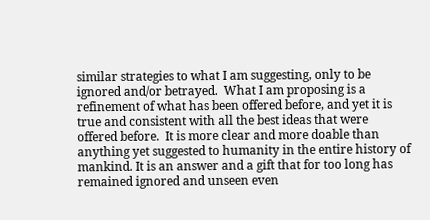similar strategies to what I am suggesting, only to be ignored and/or betrayed.  What I am proposing is a refinement of what has been offered before, and yet it is true and consistent with all the best ideas that were offered before.  It is more clear and more doable than anything yet suggested to humanity in the entire history of mankind. It is an answer and a gift that for too long has remained ignored and unseen even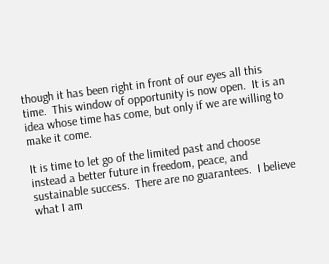though it has been right in front of our eyes all this time.  This window of opportunity is now open.  It is an idea whose time has come, but only if we are willing to make it come.

It is time to let go of the limited past and choose instead a better future in freedom, peace, and sustainable success.  There are no guarantees.  I believe what I am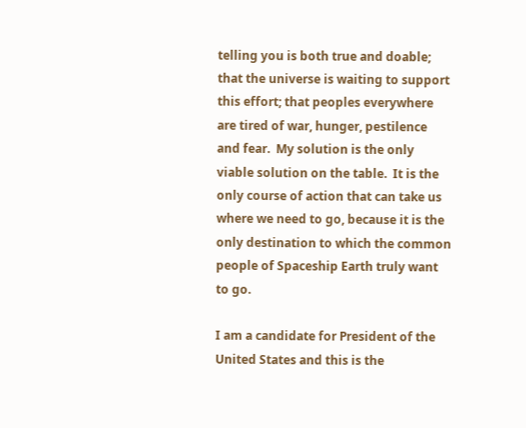telling you is both true and doable; that the universe is waiting to support this effort; that peoples everywhere are tired of war, hunger, pestilence and fear.  My solution is the only viable solution on the table.  It is the only course of action that can take us where we need to go, because it is the only destination to which the common people of Spaceship Earth truly want to go.

I am a candidate for President of the United States and this is the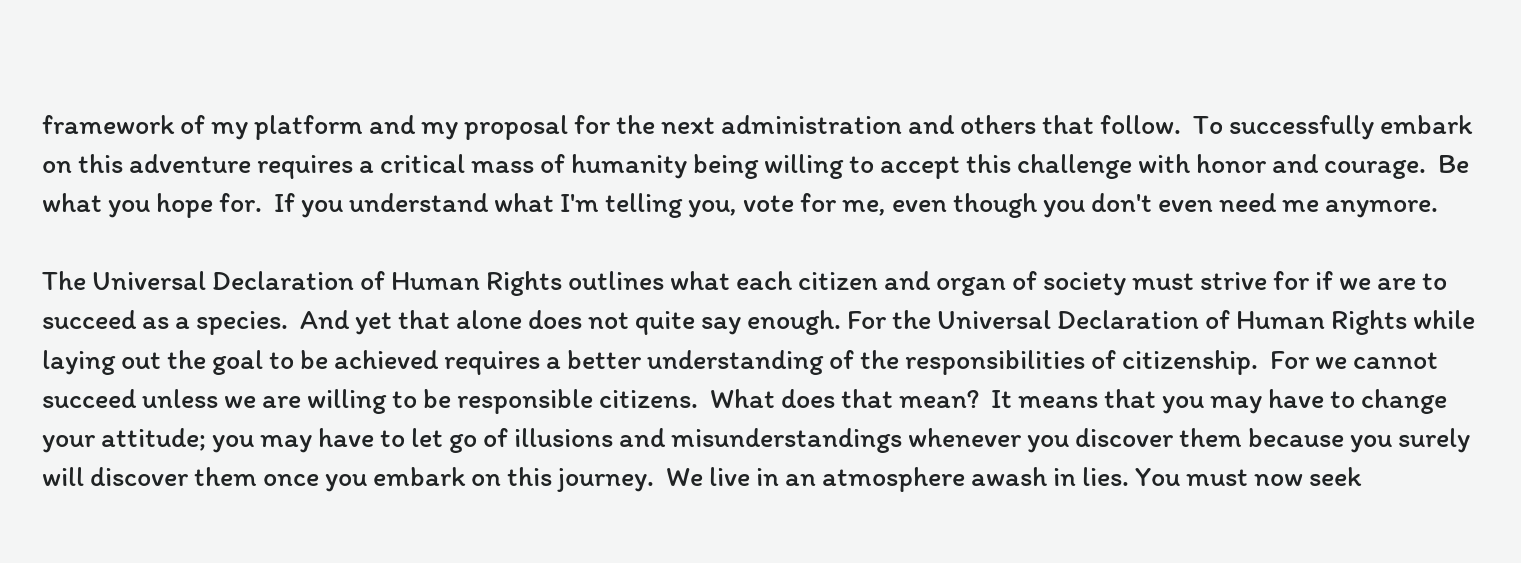framework of my platform and my proposal for the next administration and others that follow.  To successfully embark on this adventure requires a critical mass of humanity being willing to accept this challenge with honor and courage.  Be what you hope for.  If you understand what I'm telling you, vote for me, even though you don't even need me anymore.

The Universal Declaration of Human Rights outlines what each citizen and organ of society must strive for if we are to succeed as a species.  And yet that alone does not quite say enough. For the Universal Declaration of Human Rights while laying out the goal to be achieved requires a better understanding of the responsibilities of citizenship.  For we cannot succeed unless we are willing to be responsible citizens.  What does that mean?  It means that you may have to change your attitude; you may have to let go of illusions and misunderstandings whenever you discover them because you surely will discover them once you embark on this journey.  We live in an atmosphere awash in lies. You must now seek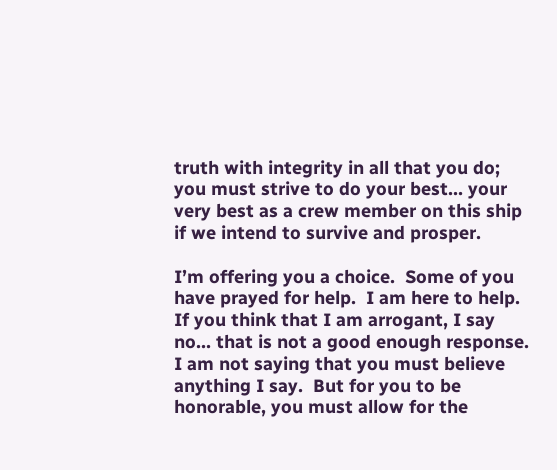truth with integrity in all that you do; you must strive to do your best… your very best as a crew member on this ship if we intend to survive and prosper.

I’m offering you a choice.  Some of you have prayed for help.  I am here to help.  If you think that I am arrogant, I say no… that is not a good enough response.  I am not saying that you must believe anything I say.  But for you to be honorable, you must allow for the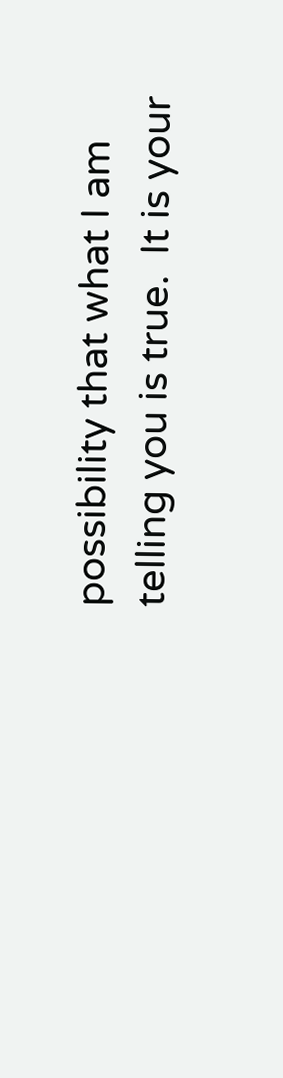possibility that what I am telling you is true.  It is your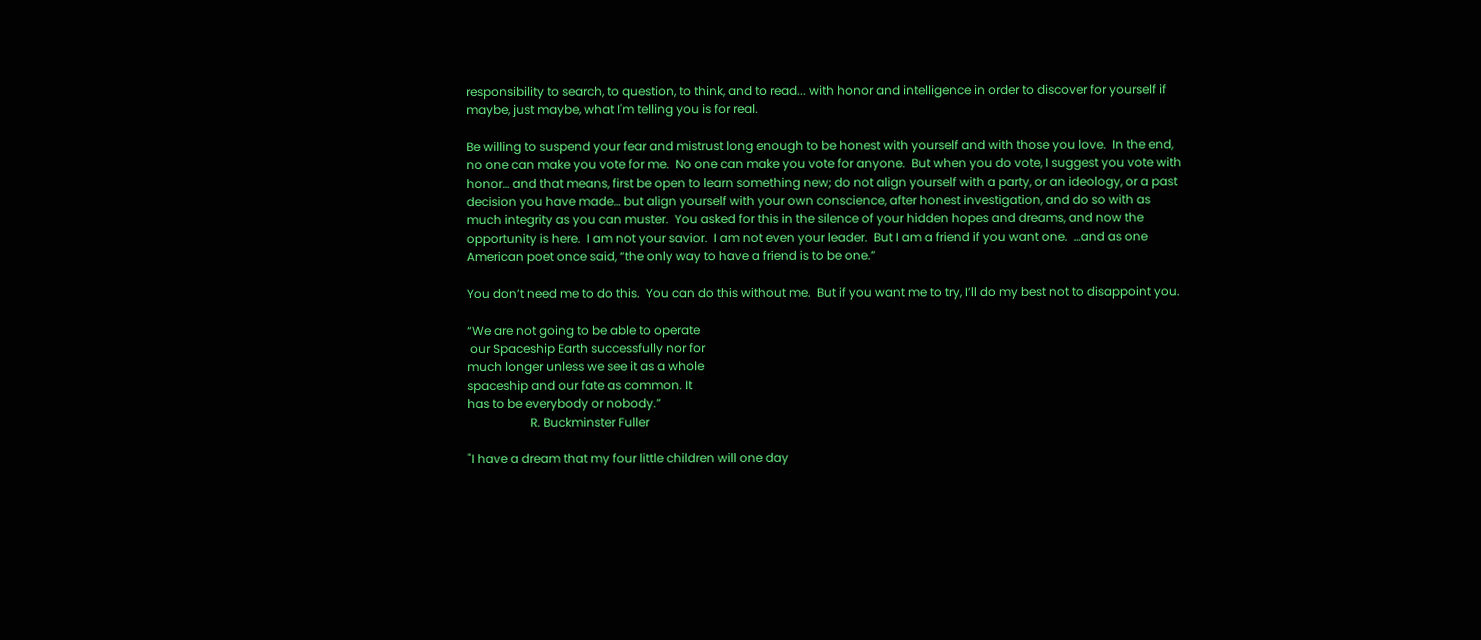responsibility to search, to question, to think, and to read... with honor and intelligence in order to discover for yourself if maybe, just maybe, what I'm telling you is for real.

Be willing to suspend your fear and mistrust long enough to be honest with yourself and with those you love.  In the end, no one can make you vote for me.  No one can make you vote for anyone.  But when you do vote, I suggest you vote with honor… and that means, first be open to learn something new; do not align yourself with a party, or an ideology, or a past decision you have made… but align yourself with your own conscience, after honest investigation, and do so with as much integrity as you can muster.  You asked for this in the silence of your hidden hopes and dreams, and now the opportunity is here.  I am not your savior.  I am not even your leader.  But I am a friend if you want one.  …and as one American poet once said, “the only way to have a friend is to be one.”

You don’t need me to do this.  You can do this without me.  But if you want me to try, I’ll do my best not to disappoint you.

“We are not going to be able to operate
 our Spaceship Earth successfully nor for
much longer unless we see it as a whole
spaceship and our fate as common. It
has to be everybody or nobody.”
                     R. Buckminster Fuller

"I have a dream that my four little children will one day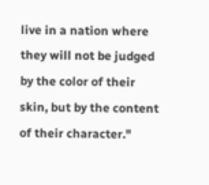live in a nation where they will not be judged by the color of their skin, but by the content of their character."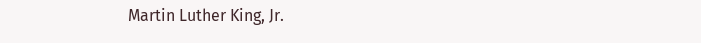Martin Luther King, Jr.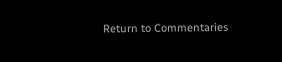Return to Commentaries